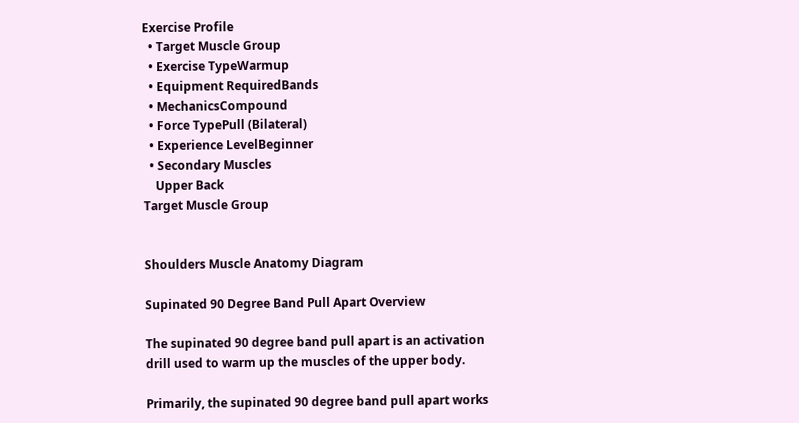Exercise Profile
  • Target Muscle Group
  • Exercise TypeWarmup
  • Equipment RequiredBands
  • MechanicsCompound
  • Force TypePull (Bilateral)
  • Experience LevelBeginner
  • Secondary Muscles
    Upper Back
Target Muscle Group


Shoulders Muscle Anatomy Diagram

Supinated 90 Degree Band Pull Apart Overview

The supinated 90 degree band pull apart is an activation drill used to warm up the muscles of the upper body.

Primarily, the supinated 90 degree band pull apart works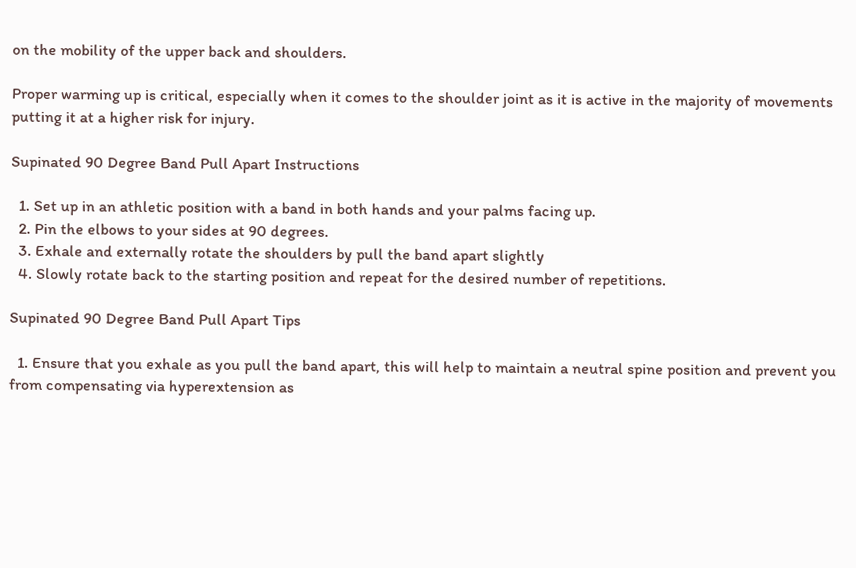on the mobility of the upper back and shoulders.

Proper warming up is critical, especially when it comes to the shoulder joint as it is active in the majority of movements putting it at a higher risk for injury.

Supinated 90 Degree Band Pull Apart Instructions

  1. Set up in an athletic position with a band in both hands and your palms facing up.
  2. Pin the elbows to your sides at 90 degrees.
  3. Exhale and externally rotate the shoulders by pull the band apart slightly
  4. Slowly rotate back to the starting position and repeat for the desired number of repetitions.

Supinated 90 Degree Band Pull Apart Tips

  1. Ensure that you exhale as you pull the band apart, this will help to maintain a neutral spine position and prevent you from compensating via hyperextension as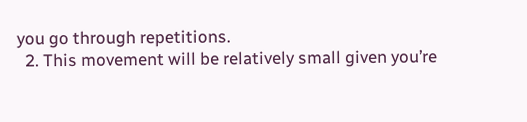you go through repetitions.
  2. This movement will be relatively small given you’re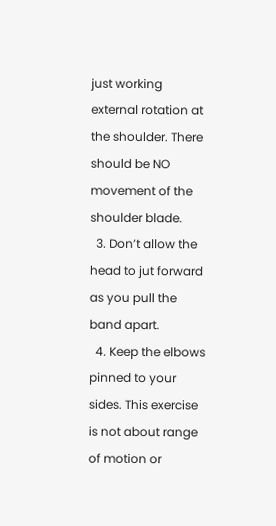just working external rotation at the shoulder. There should be NO movement of the shoulder blade.
  3. Don’t allow the head to jut forward as you pull the band apart.
  4. Keep the elbows pinned to your sides. This exercise is not about range of motion or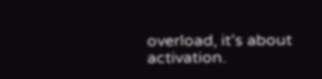overload, it’s about activation.